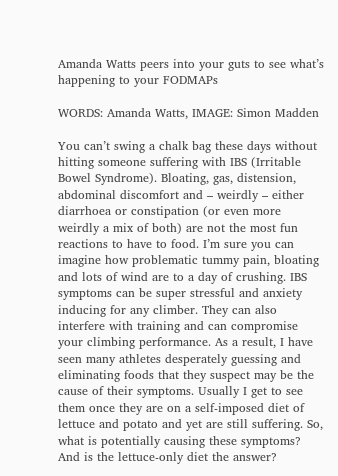Amanda Watts peers into your guts to see what’s happening to your FODMAPs

WORDS: Amanda Watts, IMAGE: Simon Madden

You can’t swing a chalk bag these days without hitting someone suffering with IBS (Irritable Bowel Syndrome). Bloating, gas, distension, abdominal discomfort and – weirdly – either diarrhoea or constipation (or even more weirdly a mix of both) are not the most fun reactions to have to food. I’m sure you can imagine how problematic tummy pain, bloating and lots of wind are to a day of crushing. IBS symptoms can be super stressful and anxiety inducing for any climber. They can also interfere with training and can compromise your climbing performance. As a result, I have seen many athletes desperately guessing and eliminating foods that they suspect may be the cause of their symptoms. Usually I get to see them once they are on a self-imposed diet of lettuce and potato and yet are still suffering. So, what is potentially causing these symptoms? And is the lettuce-only diet the answer?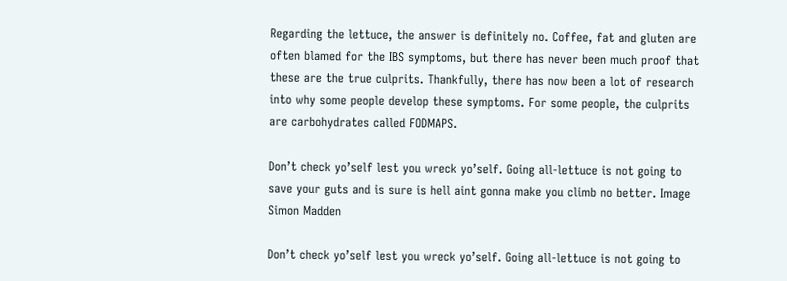Regarding the lettuce, the answer is definitely no. Coffee, fat and gluten are often blamed for the IBS symptoms, but there has never been much proof that these are the true culprits. Thankfully, there has now been a lot of research into why some people develop these symptoms. For some people, the culprits are carbohydrates called FODMAPS.

Don’t check yo’self lest you wreck yo’self. Going all-lettuce is not going to save your guts and is sure is hell aint gonna make you climb no better. Image Simon Madden

Don’t check yo’self lest you wreck yo’self. Going all-lettuce is not going to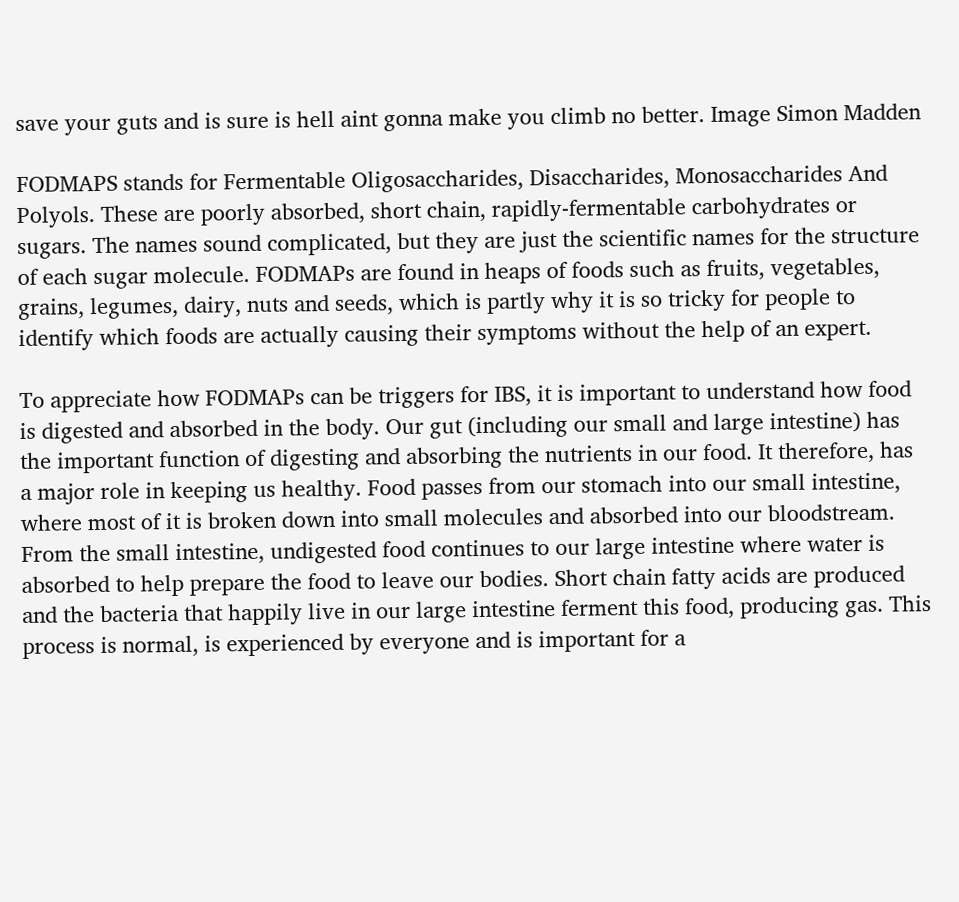save your guts and is sure is hell aint gonna make you climb no better. Image Simon Madden

FODMAPS stands for Fermentable Oligosaccharides, Disaccharides, Monosaccharides And Polyols. These are poorly absorbed, short chain, rapidly-fermentable carbohydrates or sugars. The names sound complicated, but they are just the scientific names for the structure of each sugar molecule. FODMAPs are found in heaps of foods such as fruits, vegetables, grains, legumes, dairy, nuts and seeds, which is partly why it is so tricky for people to identify which foods are actually causing their symptoms without the help of an expert.

To appreciate how FODMAPs can be triggers for IBS, it is important to understand how food is digested and absorbed in the body. Our gut (including our small and large intestine) has the important function of digesting and absorbing the nutrients in our food. It therefore, has a major role in keeping us healthy. Food passes from our stomach into our small intestine, where most of it is broken down into small molecules and absorbed into our bloodstream. From the small intestine, undigested food continues to our large intestine where water is absorbed to help prepare the food to leave our bodies. Short chain fatty acids are produced and the bacteria that happily live in our large intestine ferment this food, producing gas. This process is normal, is experienced by everyone and is important for a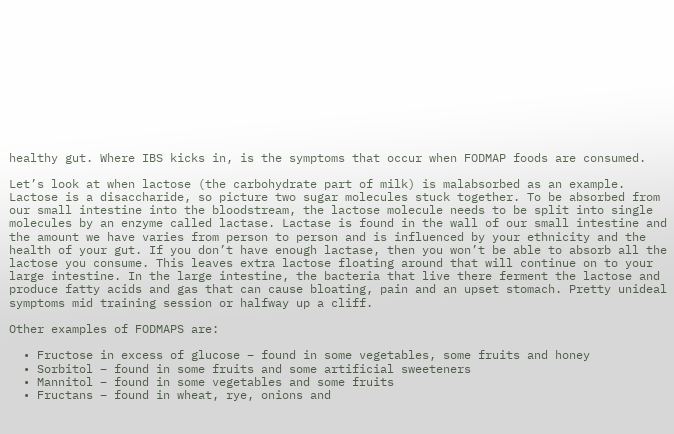healthy gut. Where IBS kicks in, is the symptoms that occur when FODMAP foods are consumed.

Let’s look at when lactose (the carbohydrate part of milk) is malabsorbed as an example. Lactose is a disaccharide, so picture two sugar molecules stuck together. To be absorbed from our small intestine into the bloodstream, the lactose molecule needs to be split into single molecules by an enzyme called lactase. Lactase is found in the wall of our small intestine and the amount we have varies from person to person and is influenced by your ethnicity and the health of your gut. If you don’t have enough lactase, then you won’t be able to absorb all the lactose you consume. This leaves extra lactose floating around that will continue on to your large intestine. In the large intestine, the bacteria that live there ferment the lactose and produce fatty acids and gas that can cause bloating, pain and an upset stomach. Pretty unideal symptoms mid training session or halfway up a cliff.

Other examples of FODMAPS are:

  • Fructose in excess of glucose – found in some vegetables, some fruits and honey
  • Sorbitol – found in some fruits and some artificial sweeteners
  • Mannitol – found in some vegetables and some fruits
  • Fructans – found in wheat, rye, onions and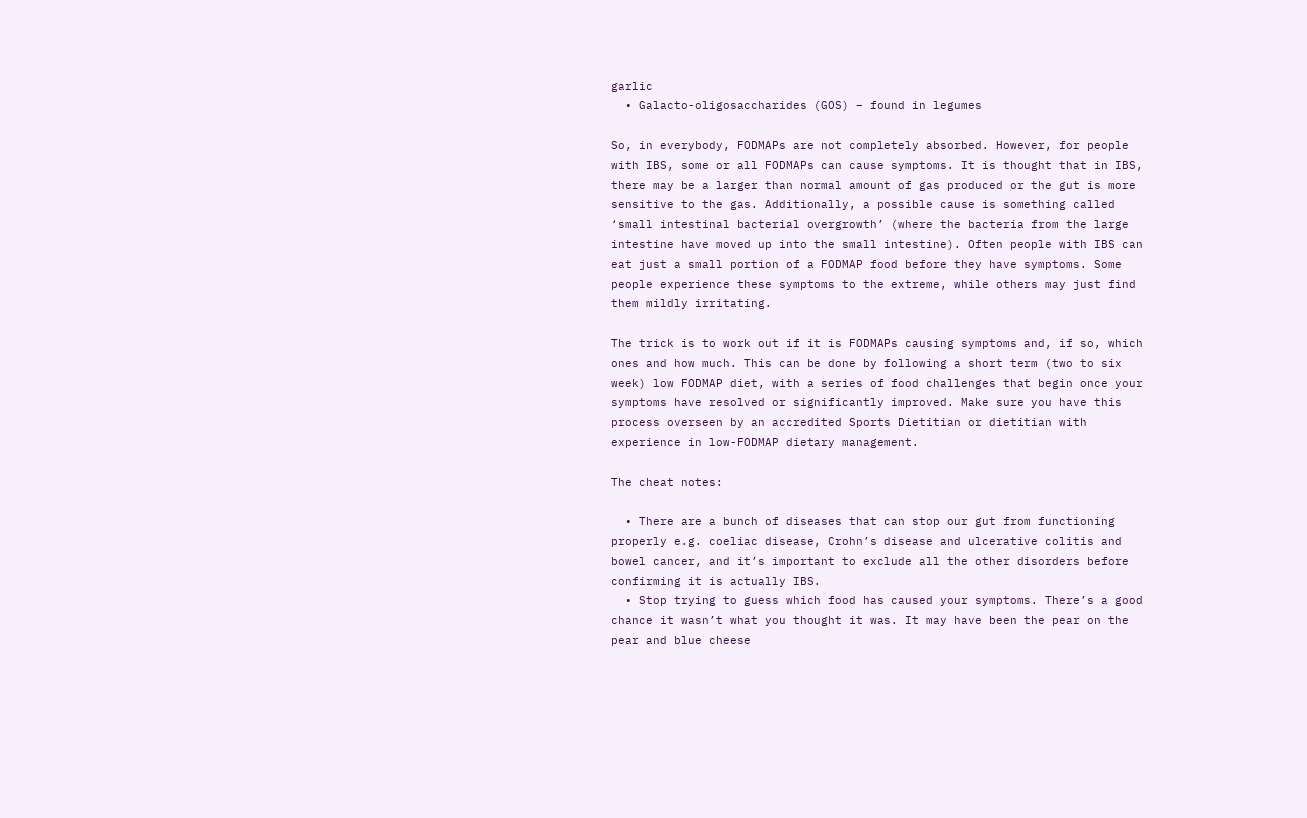garlic
  • Galacto-oligosaccharides (GOS) – found in legumes

So, in everybody, FODMAPs are not completely absorbed. However, for people with IBS, some or all FODMAPs can cause symptoms. It is thought that in IBS, there may be a larger than normal amount of gas produced or the gut is more sensitive to the gas. Additionally, a possible cause is something called ‘small intestinal bacterial overgrowth’ (where the bacteria from the large intestine have moved up into the small intestine). Often people with IBS can eat just a small portion of a FODMAP food before they have symptoms. Some people experience these symptoms to the extreme, while others may just find them mildly irritating.

The trick is to work out if it is FODMAPs causing symptoms and, if so, which ones and how much. This can be done by following a short term (two to six week) low FODMAP diet, with a series of food challenges that begin once your symptoms have resolved or significantly improved. Make sure you have this process overseen by an accredited Sports Dietitian or dietitian with experience in low-FODMAP dietary management.

The cheat notes:

  • There are a bunch of diseases that can stop our gut from functioning properly e.g. coeliac disease, Crohn’s disease and ulcerative colitis and bowel cancer, and it’s important to exclude all the other disorders before confirming it is actually IBS.
  • Stop trying to guess which food has caused your symptoms. There’s a good chance it wasn’t what you thought it was. It may have been the pear on the pear and blue cheese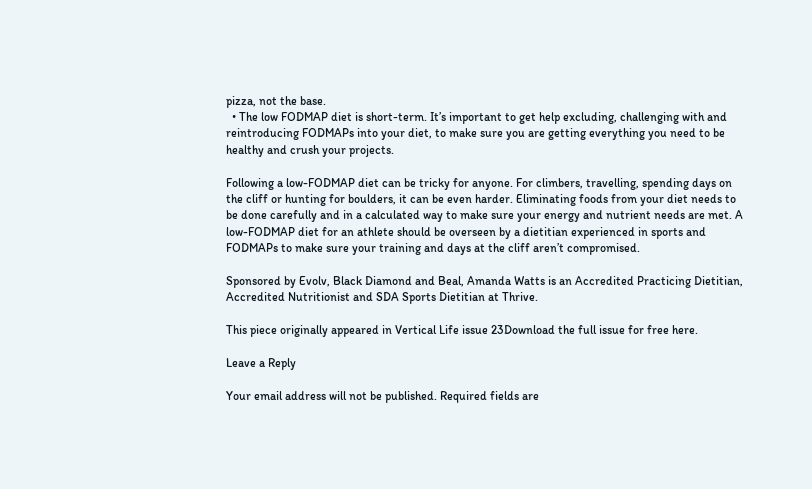pizza, not the base.
  • The low FODMAP diet is short-term. It’s important to get help excluding, challenging with and reintroducing FODMAPs into your diet, to make sure you are getting everything you need to be healthy and crush your projects.

Following a low-FODMAP diet can be tricky for anyone. For climbers, travelling, spending days on the cliff or hunting for boulders, it can be even harder. Eliminating foods from your diet needs to be done carefully and in a calculated way to make sure your energy and nutrient needs are met. A low-FODMAP diet for an athlete should be overseen by a dietitian experienced in sports and FODMAPs to make sure your training and days at the cliff aren’t compromised.

Sponsored by Evolv, Black Diamond and Beal, Amanda Watts is an Accredited Practicing Dietitian, Accredited Nutritionist and SDA Sports Dietitian at Thrive.

This piece originally appeared in Vertical Life issue 23Download the full issue for free here.

Leave a Reply

Your email address will not be published. Required fields are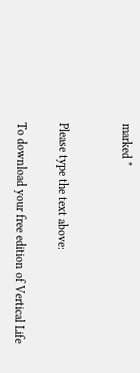marked *


Please type the text above:

To download your free edition of Vertical Life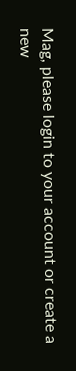Mag, please login to your account or create a new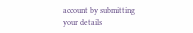account by submitting your details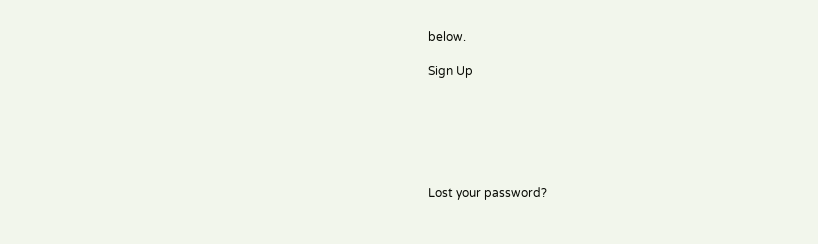below.

Sign Up






Lost your password?